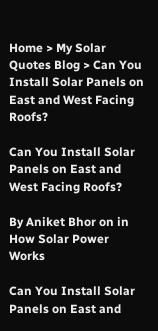Home > My Solar Quotes Blog > Can You Install Solar Panels on East and West Facing Roofs?

Can You Install Solar Panels on East and West Facing Roofs?

By Aniket Bhor on in How Solar Power Works

Can You Install Solar Panels on East and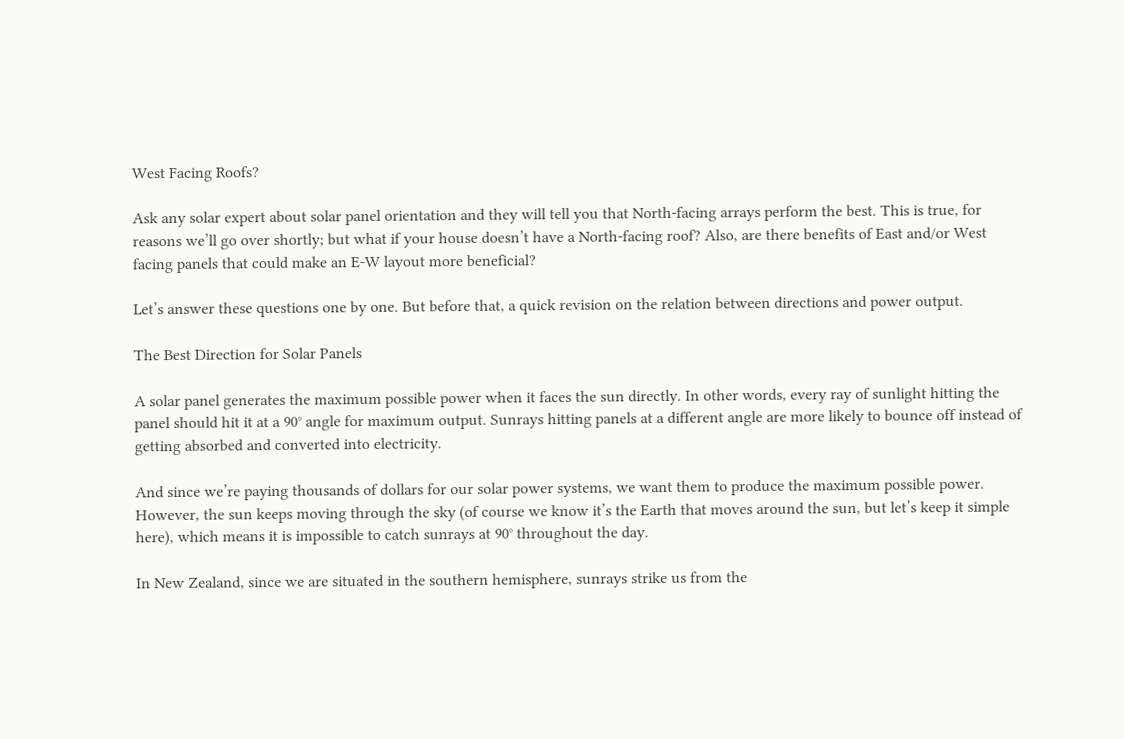West Facing Roofs?

Ask any solar expert about solar panel orientation and they will tell you that North-facing arrays perform the best. This is true, for reasons we’ll go over shortly; but what if your house doesn’t have a North-facing roof? Also, are there benefits of East and/or West facing panels that could make an E-W layout more beneficial?

Let’s answer these questions one by one. But before that, a quick revision on the relation between directions and power output.

The Best Direction for Solar Panels

A solar panel generates the maximum possible power when it faces the sun directly. In other words, every ray of sunlight hitting the panel should hit it at a 90° angle for maximum output. Sunrays hitting panels at a different angle are more likely to bounce off instead of getting absorbed and converted into electricity.

And since we’re paying thousands of dollars for our solar power systems, we want them to produce the maximum possible power. However, the sun keeps moving through the sky (of course we know it’s the Earth that moves around the sun, but let’s keep it simple here), which means it is impossible to catch sunrays at 90° throughout the day.

In New Zealand, since we are situated in the southern hemisphere, sunrays strike us from the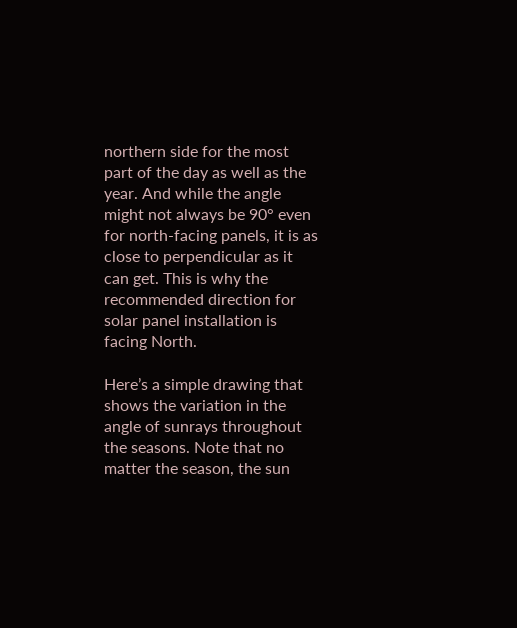northern side for the most part of the day as well as the year. And while the angle might not always be 90° even for north-facing panels, it is as close to perpendicular as it can get. This is why the recommended direction for solar panel installation is facing North.

Here’s a simple drawing that shows the variation in the angle of sunrays throughout the seasons. Note that no matter the season, the sun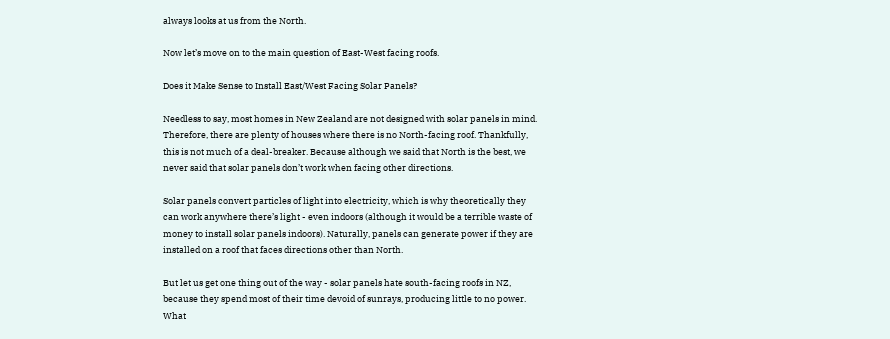always looks at us from the North.

Now let’s move on to the main question of East-West facing roofs.

Does it Make Sense to Install East/West Facing Solar Panels?

Needless to say, most homes in New Zealand are not designed with solar panels in mind. Therefore, there are plenty of houses where there is no North-facing roof. Thankfully, this is not much of a deal-breaker. Because although we said that North is the best, we never said that solar panels don’t work when facing other directions.

Solar panels convert particles of light into electricity, which is why theoretically they can work anywhere there’s light - even indoors (although it would be a terrible waste of money to install solar panels indoors). Naturally, panels can generate power if they are installed on a roof that faces directions other than North.

But let us get one thing out of the way - solar panels hate south-facing roofs in NZ, because they spend most of their time devoid of sunrays, producing little to no power. What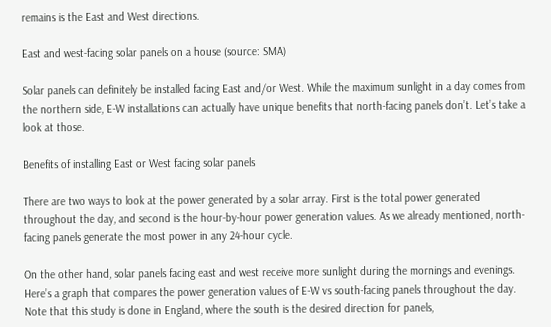remains is the East and West directions.

East and west-facing solar panels on a house (source: SMA)

Solar panels can definitely be installed facing East and/or West. While the maximum sunlight in a day comes from the northern side, E-W installations can actually have unique benefits that north-facing panels don’t. Let’s take a look at those.

Benefits of installing East or West facing solar panels

There are two ways to look at the power generated by a solar array. First is the total power generated throughout the day, and second is the hour-by-hour power generation values. As we already mentioned, north-facing panels generate the most power in any 24-hour cycle.

On the other hand, solar panels facing east and west receive more sunlight during the mornings and evenings. Here’s a graph that compares the power generation values of E-W vs south-facing panels throughout the day. Note that this study is done in England, where the south is the desired direction for panels,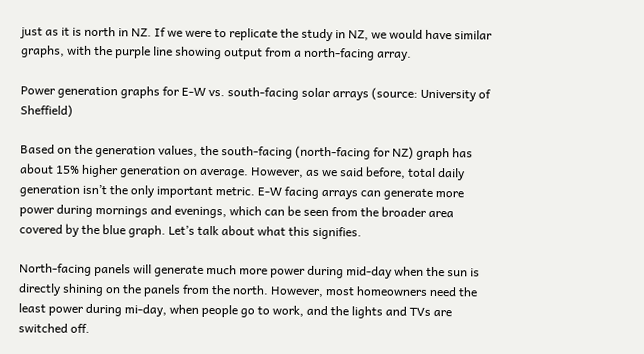just as it is north in NZ. If we were to replicate the study in NZ, we would have similar graphs, with the purple line showing output from a north-facing array.

Power generation graphs for E-W vs. south-facing solar arrays (source: University of Sheffield)

Based on the generation values, the south-facing (north-facing for NZ) graph has about 15% higher generation on average. However, as we said before, total daily generation isn’t the only important metric. E-W facing arrays can generate more power during mornings and evenings, which can be seen from the broader area covered by the blue graph. Let’s talk about what this signifies.

North-facing panels will generate much more power during mid-day when the sun is directly shining on the panels from the north. However, most homeowners need the least power during mi-day, when people go to work, and the lights and TVs are switched off.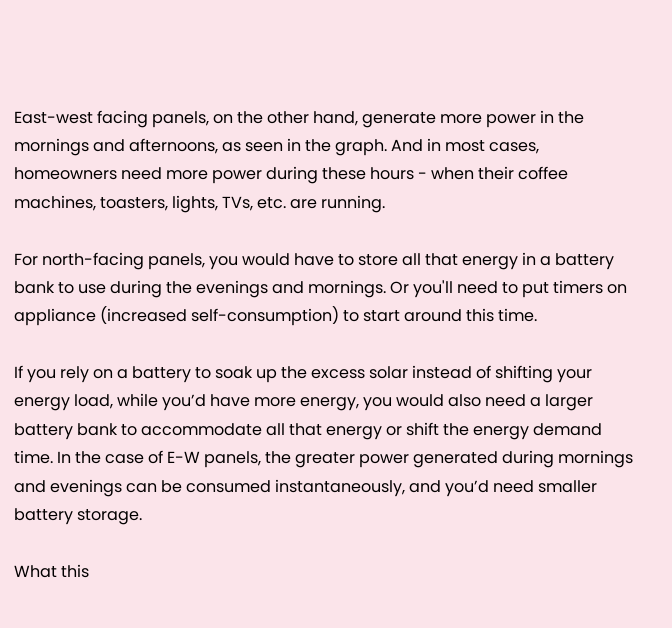East-west facing panels, on the other hand, generate more power in the mornings and afternoons, as seen in the graph. And in most cases, homeowners need more power during these hours - when their coffee machines, toasters, lights, TVs, etc. are running.

For north-facing panels, you would have to store all that energy in a battery bank to use during the evenings and mornings. Or you'll need to put timers on appliance (increased self-consumption) to start around this time.

If you rely on a battery to soak up the excess solar instead of shifting your energy load, while you’d have more energy, you would also need a larger battery bank to accommodate all that energy or shift the energy demand time. In the case of E-W panels, the greater power generated during mornings and evenings can be consumed instantaneously, and you’d need smaller battery storage.

What this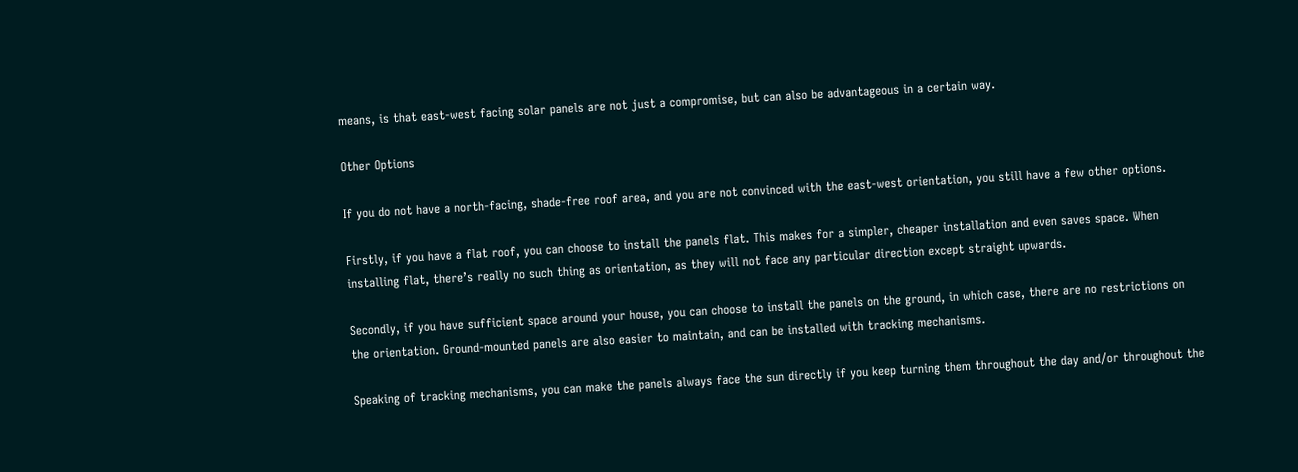means, is that east-west facing solar panels are not just a compromise, but can also be advantageous in a certain way.

Other Options

If you do not have a north-facing, shade-free roof area, and you are not convinced with the east-west orientation, you still have a few other options.

Firstly, if you have a flat roof, you can choose to install the panels flat. This makes for a simpler, cheaper installation and even saves space. When installing flat, there’s really no such thing as orientation, as they will not face any particular direction except straight upwards.

Secondly, if you have sufficient space around your house, you can choose to install the panels on the ground, in which case, there are no restrictions on the orientation. Ground-mounted panels are also easier to maintain, and can be installed with tracking mechanisms.

Speaking of tracking mechanisms, you can make the panels always face the sun directly if you keep turning them throughout the day and/or throughout the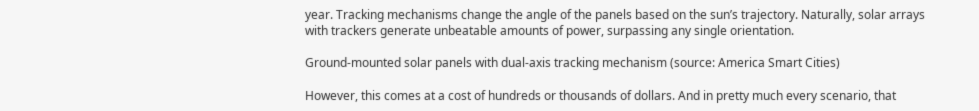year. Tracking mechanisms change the angle of the panels based on the sun’s trajectory. Naturally, solar arrays with trackers generate unbeatable amounts of power, surpassing any single orientation.

Ground-mounted solar panels with dual-axis tracking mechanism (source: America Smart Cities)

However, this comes at a cost of hundreds or thousands of dollars. And in pretty much every scenario, that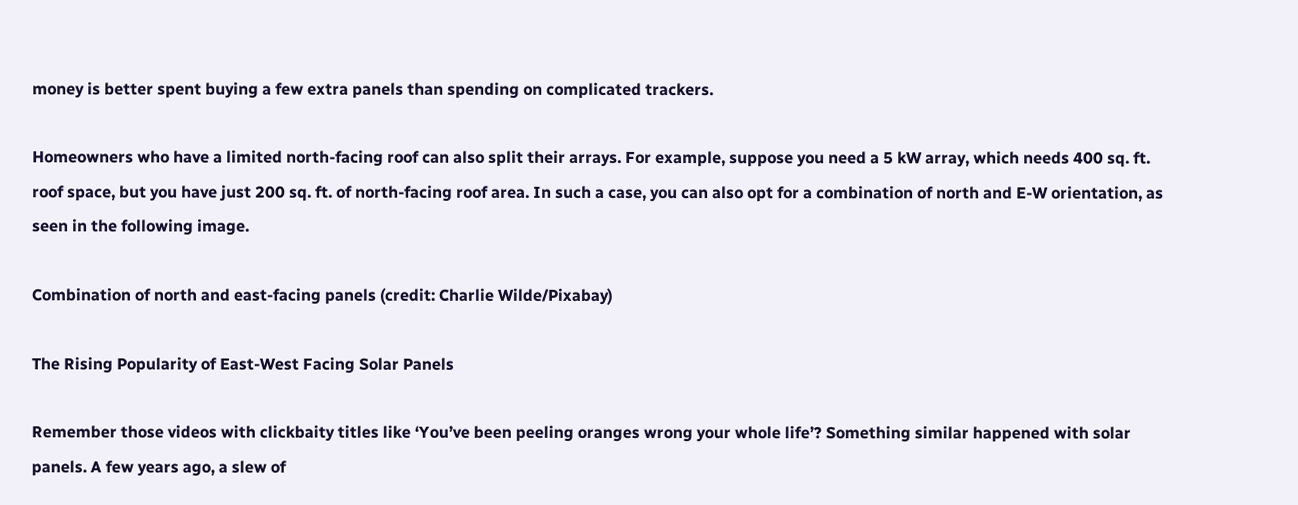money is better spent buying a few extra panels than spending on complicated trackers.

Homeowners who have a limited north-facing roof can also split their arrays. For example, suppose you need a 5 kW array, which needs 400 sq. ft. roof space, but you have just 200 sq. ft. of north-facing roof area. In such a case, you can also opt for a combination of north and E-W orientation, as seen in the following image.

Combination of north and east-facing panels (credit: Charlie Wilde/Pixabay)

The Rising Popularity of East-West Facing Solar Panels

Remember those videos with clickbaity titles like ‘You’ve been peeling oranges wrong your whole life’? Something similar happened with solar panels. A few years ago, a slew of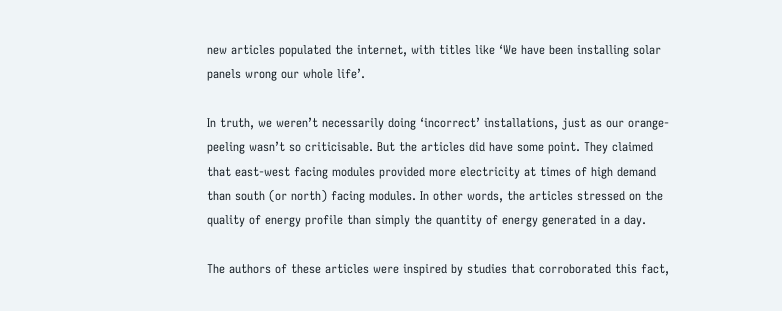new articles populated the internet, with titles like ‘We have been installing solar panels wrong our whole life’.

In truth, we weren’t necessarily doing ‘incorrect’ installations, just as our orange-peeling wasn’t so criticisable. But the articles did have some point. They claimed that east-west facing modules provided more electricity at times of high demand than south (or north) facing modules. In other words, the articles stressed on the quality of energy profile than simply the quantity of energy generated in a day.

The authors of these articles were inspired by studies that corroborated this fact,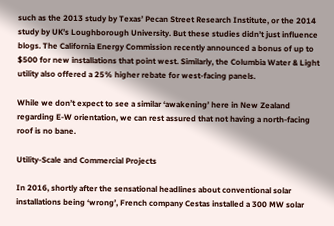such as the 2013 study by Texas’ Pecan Street Research Institute, or the 2014 study by UK’s Loughborough University. But these studies didn’t just influence blogs. The California Energy Commission recently announced a bonus of up to $500 for new installations that point west. Similarly, the Columbia Water & Light utility also offered a 25% higher rebate for west-facing panels.

While we don’t expect to see a similar ‘awakening’ here in New Zealand regarding E-W orientation, we can rest assured that not having a north-facing roof is no bane.

Utility-Scale and Commercial Projects

In 2016, shortly after the sensational headlines about conventional solar installations being ‘wrong’, French company Cestas installed a 300 MW solar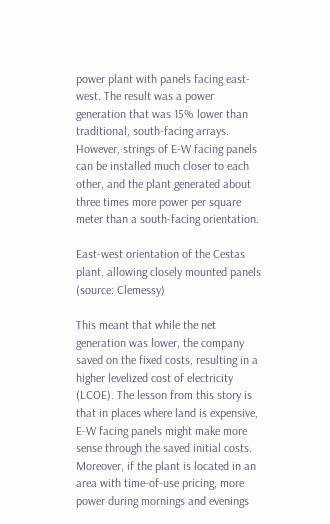power plant with panels facing east-west. The result was a power generation that was 15% lower than traditional, south-facing arrays. However, strings of E-W facing panels can be installed much closer to each other, and the plant generated about three times more power per square meter than a south-facing orientation.

East-west orientation of the Cestas plant, allowing closely mounted panels (source: Clemessy)

This meant that while the net generation was lower, the company saved on the fixed costs, resulting in a higher levelized cost of electricity (LCOE). The lesson from this story is that in places where land is expensive, E-W facing panels might make more sense through the saved initial costs. Moreover, if the plant is located in an area with time-of-use pricing, more power during mornings and evenings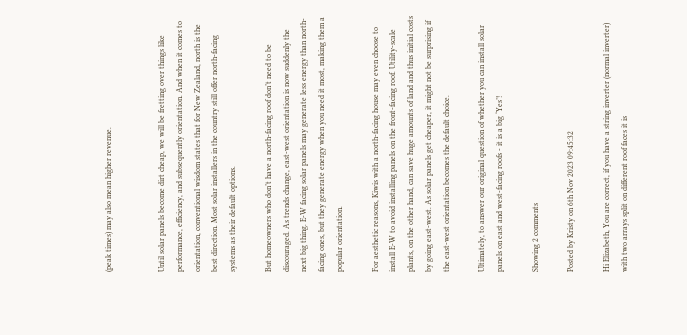(peak times) may also mean higher revenue.


Until solar panels become dirt cheap, we will be fretting over things like performance, efficiency, and subsequently orientation. And when it comes to orientation, conventional wisdom states that for New Zealand, north is the best direction. Most solar installers in the country still offer north-facing systems as their default options.

But homeowners who don’t have a north-facing roof don’t need to be discouraged. As trends change, east-west orientation is now suddenly the next big thing. E-W facing solar panels may generate less energy than north-facing ones, but they generate energy when you need it most, making them a popular orientation.

For aesthetic reasons, Kiwis with a north-facing house may even choose to install E-W to avoid installing panels on the front-facing roof. Utility-scale plants, on the other hand, can save huge amounts of land and thus initial costs by going east-west. As solar panels get cheaper, it might not be surprising if the east-west orientation becomes the default choice.

Ultimately, to answer our original question of whether you can install solar panels on east and west-facing roofs - it is a big ‘Yes’!

Showing 2 comments

Posted by Kristy on 6th Nov 2023 09:45:32

Hi Elizabeth, You are correct, if you have a string inverter (normal inverter) with two arrays split on different roof faces it is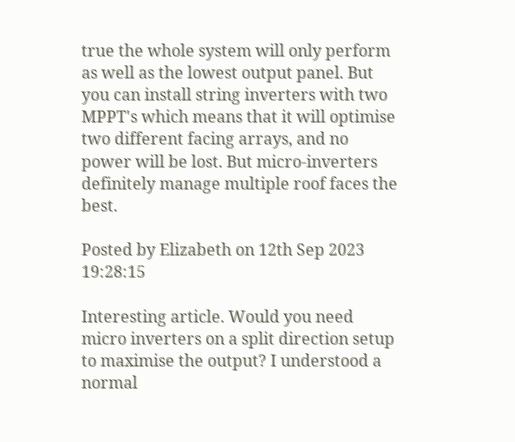true the whole system will only perform as well as the lowest output panel. But you can install string inverters with two MPPT's which means that it will optimise two different facing arrays, and no power will be lost. But micro-inverters definitely manage multiple roof faces the best.

Posted by Elizabeth on 12th Sep 2023 19:28:15

Interesting article. Would you need micro inverters on a split direction setup to maximise the output? I understood a normal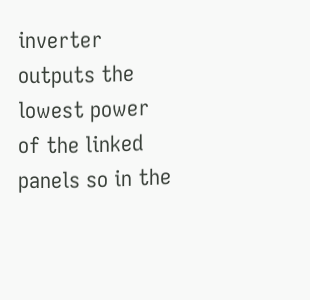inverter outputs the lowest power of the linked panels so in the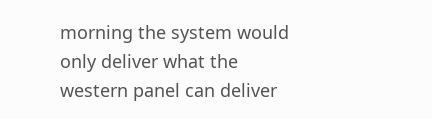morning the system would only deliver what the western panel can deliver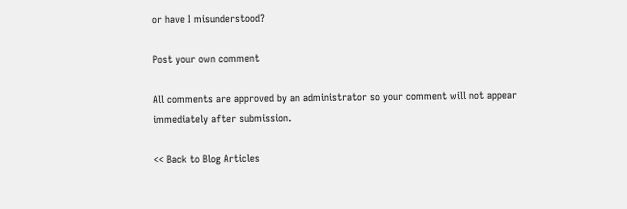or have I misunderstood?

Post your own comment

All comments are approved by an administrator so your comment will not appear immediately after submission.

<< Back to Blog Articles